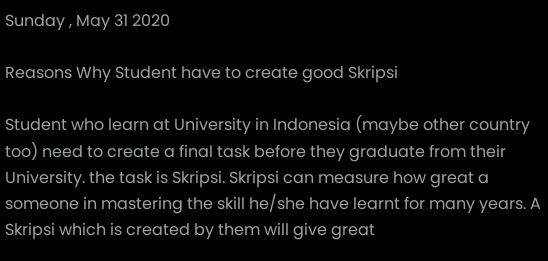Sunday , May 31 2020

Reasons Why Student have to create good Skripsi

Student who learn at University in Indonesia (maybe other country too) need to create a final task before they graduate from their University. the task is Skripsi. Skripsi can measure how great a someone in mastering the skill he/she have learnt for many years. A Skripsi which is created by them will give great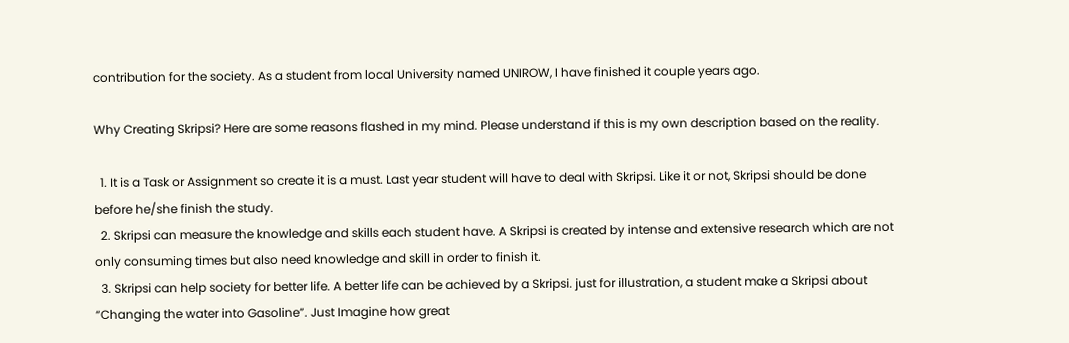contribution for the society. As a student from local University named UNIROW, I have finished it couple years ago.

Why Creating Skripsi? Here are some reasons flashed in my mind. Please understand if this is my own description based on the reality.

  1. It is a Task or Assignment so create it is a must. Last year student will have to deal with Skripsi. Like it or not, Skripsi should be done before he/she finish the study.
  2. Skripsi can measure the knowledge and skills each student have. A Skripsi is created by intense and extensive research which are not only consuming times but also need knowledge and skill in order to finish it.
  3. Skripsi can help society for better life. A better life can be achieved by a Skripsi. just for illustration, a student make a Skripsi about “Changing the water into Gasoline”. Just Imagine how great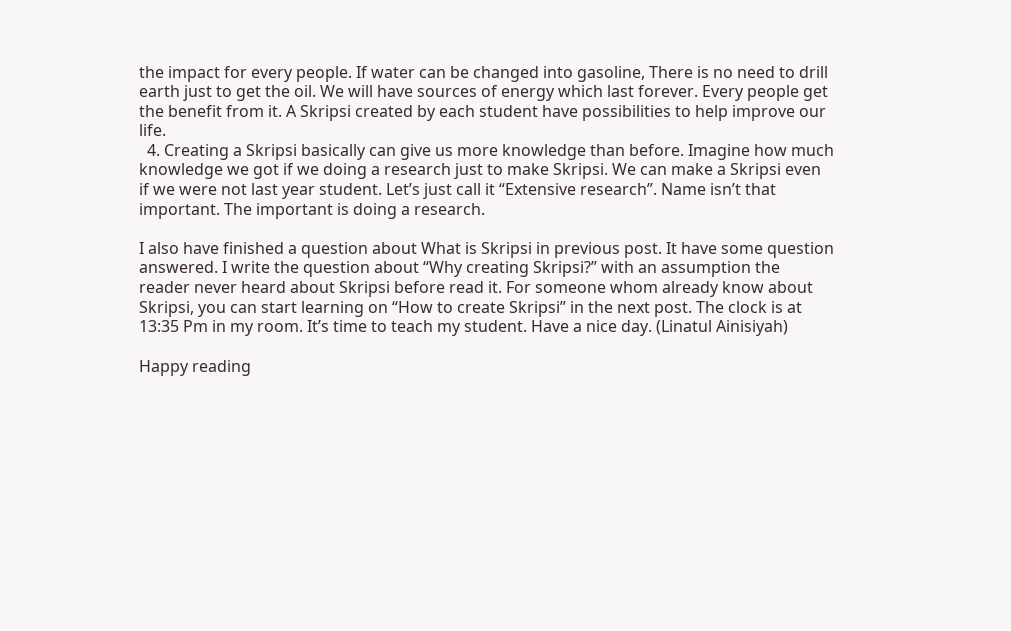the impact for every people. If water can be changed into gasoline, There is no need to drill earth just to get the oil. We will have sources of energy which last forever. Every people get the benefit from it. A Skripsi created by each student have possibilities to help improve our life.
  4. Creating a Skripsi basically can give us more knowledge than before. Imagine how much knowledge we got if we doing a research just to make Skripsi. We can make a Skripsi even if we were not last year student. Let’s just call it “Extensive research”. Name isn’t that important. The important is doing a research.

I also have finished a question about What is Skripsi in previous post. It have some question answered. I write the question about “Why creating Skripsi?” with an assumption the reader never heard about Skripsi before read it. For someone whom already know about Skripsi, you can start learning on “How to create Skripsi” in the next post. The clock is at 13:35 Pm in my room. It’s time to teach my student. Have a nice day. (Linatul Ainisiyah)

Happy reading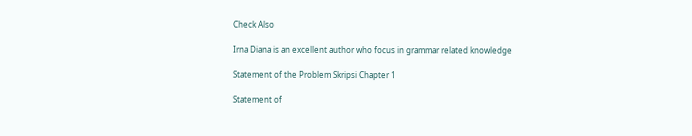Check Also

Irna Diana is an excellent author who focus in grammar related knowledge

Statement of the Problem Skripsi Chapter 1

Statement of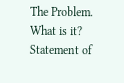The Problem. What is it? Statement of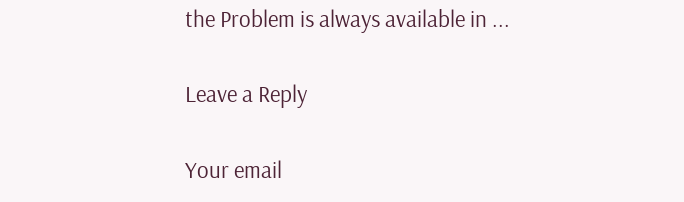the Problem is always available in ...

Leave a Reply

Your email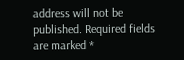address will not be published. Required fields are marked *